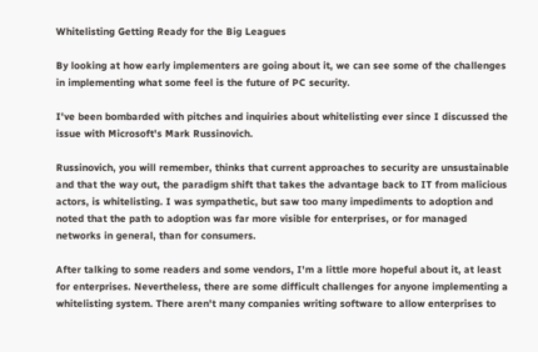Whitelisting Getting Ready for the Big Leagues

By looking at how early implementers are going about it, we can see some of the challenges in implementing what some feel is the future of PC security.

I've been bombarded with pitches and inquiries about whitelisting ever since I discussed the issue with Microsoft's Mark Russinovich.

Russinovich, you will remember, thinks that current approaches to security are unsustainable and that the way out, the paradigm shift that takes the advantage back to IT from malicious actors, is whitelisting. I was sympathetic, but saw too many impediments to adoption and noted that the path to adoption was far more visible for enterprises, or for managed networks in general, than for consumers.

After talking to some readers and some vendors, I'm a little more hopeful about it, at least for enterprises. Nevertheless, there are some difficult challenges for anyone implementing a whitelisting system. There aren't many companies writing software to allow enterprises to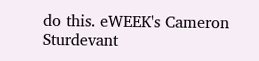do this. eWEEK's Cameron Sturdevant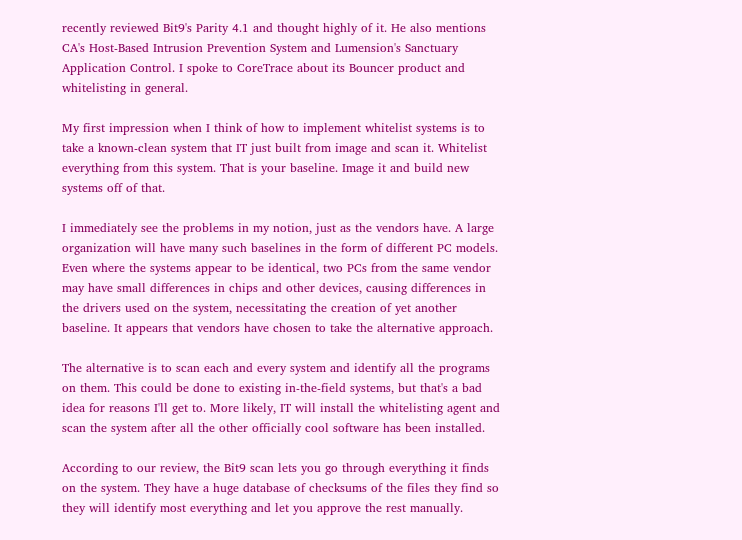recently reviewed Bit9's Parity 4.1 and thought highly of it. He also mentions CA's Host-Based Intrusion Prevention System and Lumension's Sanctuary Application Control. I spoke to CoreTrace about its Bouncer product and whitelisting in general.

My first impression when I think of how to implement whitelist systems is to take a known-clean system that IT just built from image and scan it. Whitelist everything from this system. That is your baseline. Image it and build new systems off of that.

I immediately see the problems in my notion, just as the vendors have. A large organization will have many such baselines in the form of different PC models. Even where the systems appear to be identical, two PCs from the same vendor may have small differences in chips and other devices, causing differences in the drivers used on the system, necessitating the creation of yet another baseline. It appears that vendors have chosen to take the alternative approach.

The alternative is to scan each and every system and identify all the programs on them. This could be done to existing in-the-field systems, but that's a bad idea for reasons I'll get to. More likely, IT will install the whitelisting agent and scan the system after all the other officially cool software has been installed.

According to our review, the Bit9 scan lets you go through everything it finds on the system. They have a huge database of checksums of the files they find so they will identify most everything and let you approve the rest manually.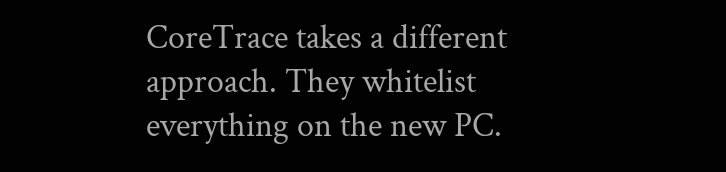CoreTrace takes a different approach. They whitelist everything on the new PC.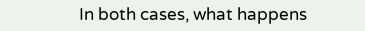In both cases, what happens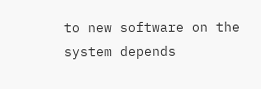to new software on the system depends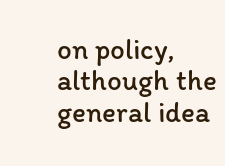on policy, although the general idea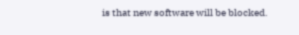is that new software will be blocked.